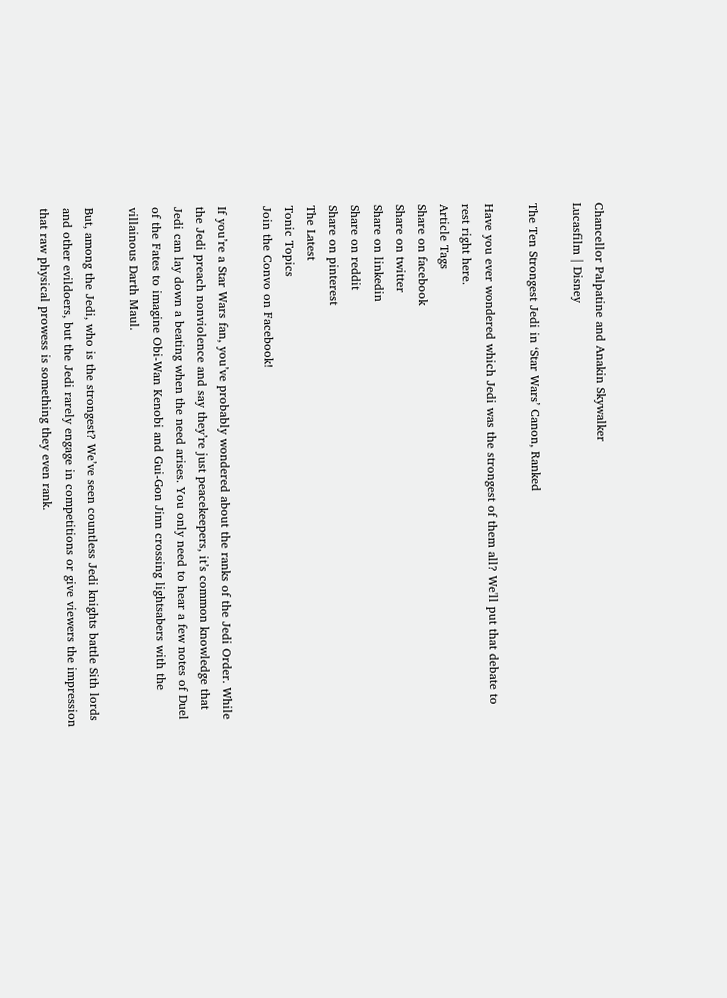Chancellor Palpatine and Anakin Skywalker
Lucasfilm | Disney

The Ten Strongest Jedi in ‘Star Wars’ Canon, Ranked

Have you ever wondered which Jedi was the strongest of them all? We'll put that debate to rest right here.
Article Tags
Share on facebook
Share on twitter
Share on linkedin
Share on reddit
Share on pinterest
The Latest
Tonic Topics
Join the Convo on Facebook!

If you’re a Star Wars fan, you’ve probably wondered about the ranks of the Jedi Order. While the Jedi preach nonviolence and say they’re just peacekeepers, it’s common knowledge that Jedi can lay down a beating when the need arises. You only need to hear a few notes of Duel of the Fates to imagine Obi-Wan Kenobi and Gui-Gon Jinn crossing lightsabers with the villainous Darth Maul.

But, among the Jedi, who is the strongest? We’ve seen countless Jedi knights battle Sith lords and other evildoers, but the Jedi rarely engage in competitions or give viewers the impression that raw physical prowess is something they even rank.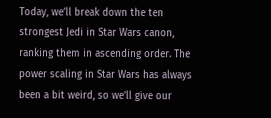Today, we’ll break down the ten strongest Jedi in Star Wars canon, ranking them in ascending order. The power scaling in Star Wars has always been a bit weird, so we’ll give our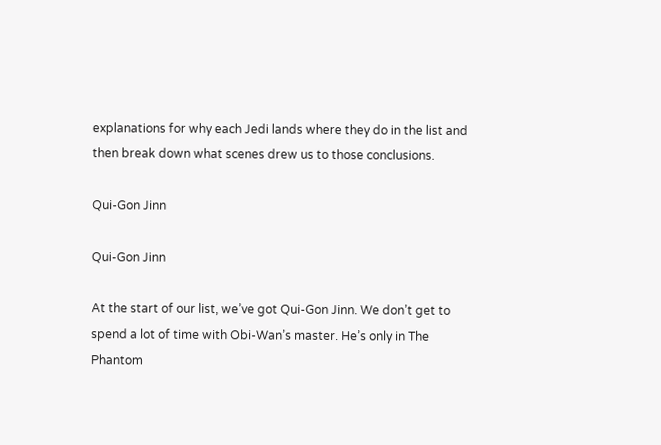explanations for why each Jedi lands where they do in the list and then break down what scenes drew us to those conclusions.

Qui-Gon Jinn

Qui-Gon Jinn

At the start of our list, we’ve got Qui-Gon Jinn. We don’t get to spend a lot of time with Obi-Wan’s master. He’s only in The Phantom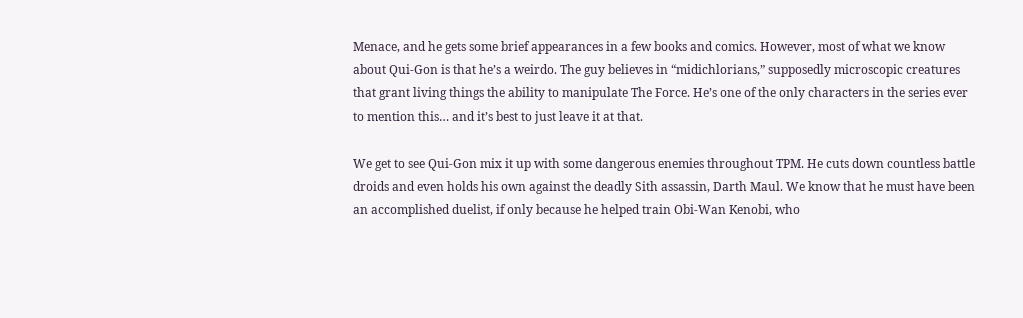Menace, and he gets some brief appearances in a few books and comics. However, most of what we know about Qui-Gon is that he’s a weirdo. The guy believes in “midichlorians,” supposedly microscopic creatures that grant living things the ability to manipulate The Force. He’s one of the only characters in the series ever to mention this… and it’s best to just leave it at that.

We get to see Qui-Gon mix it up with some dangerous enemies throughout TPM. He cuts down countless battle droids and even holds his own against the deadly Sith assassin, Darth Maul. We know that he must have been an accomplished duelist, if only because he helped train Obi-Wan Kenobi, who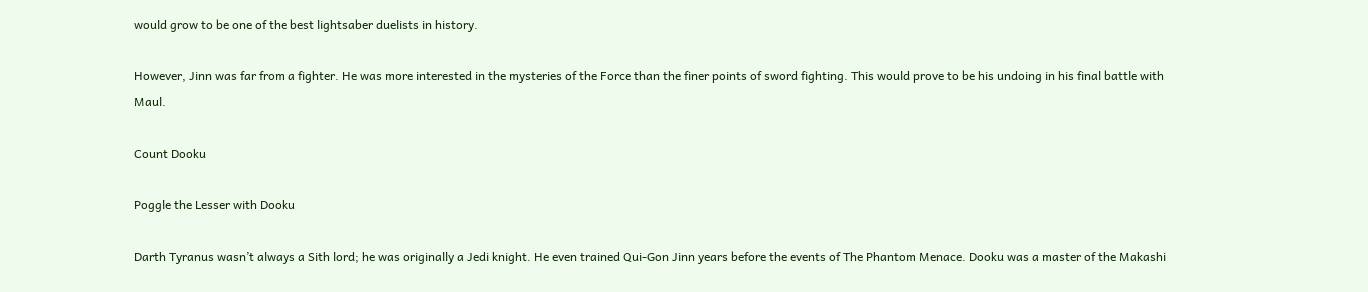would grow to be one of the best lightsaber duelists in history.

However, Jinn was far from a fighter. He was more interested in the mysteries of the Force than the finer points of sword fighting. This would prove to be his undoing in his final battle with Maul.

Count Dooku

Poggle the Lesser with Dooku

Darth Tyranus wasn’t always a Sith lord; he was originally a Jedi knight. He even trained Qui-Gon Jinn years before the events of The Phantom Menace. Dooku was a master of the Makashi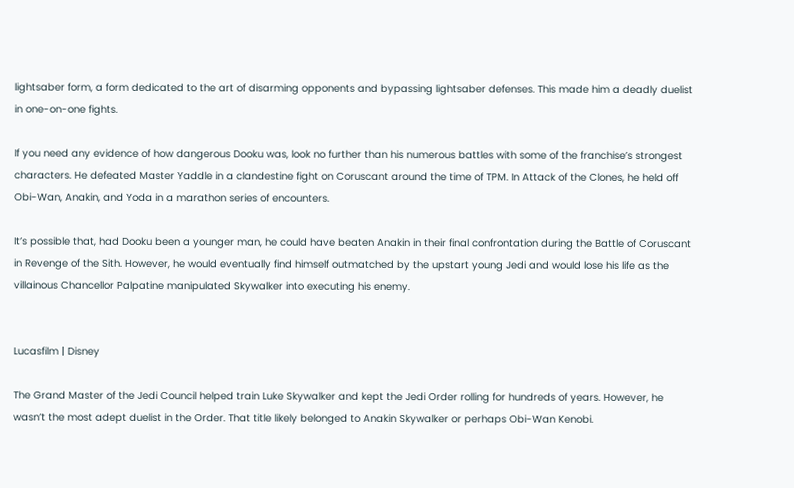lightsaber form, a form dedicated to the art of disarming opponents and bypassing lightsaber defenses. This made him a deadly duelist in one-on-one fights.

If you need any evidence of how dangerous Dooku was, look no further than his numerous battles with some of the franchise’s strongest characters. He defeated Master Yaddle in a clandestine fight on Coruscant around the time of TPM. In Attack of the Clones, he held off Obi-Wan, Anakin, and Yoda in a marathon series of encounters.

It’s possible that, had Dooku been a younger man, he could have beaten Anakin in their final confrontation during the Battle of Coruscant in Revenge of the Sith. However, he would eventually find himself outmatched by the upstart young Jedi and would lose his life as the villainous Chancellor Palpatine manipulated Skywalker into executing his enemy.


Lucasfilm | Disney

The Grand Master of the Jedi Council helped train Luke Skywalker and kept the Jedi Order rolling for hundreds of years. However, he wasn’t the most adept duelist in the Order. That title likely belonged to Anakin Skywalker or perhaps Obi-Wan Kenobi.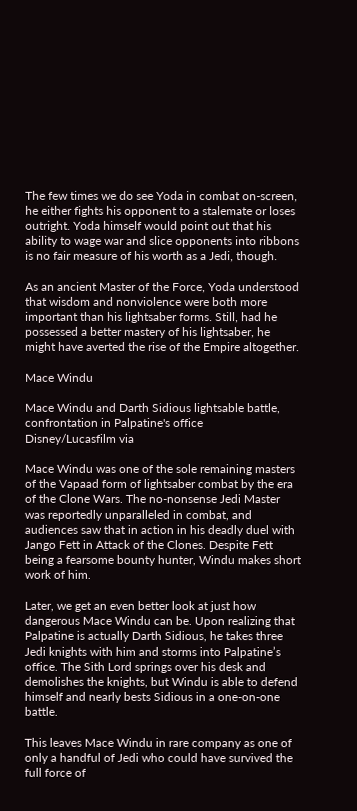The few times we do see Yoda in combat on-screen, he either fights his opponent to a stalemate or loses outright. Yoda himself would point out that his ability to wage war and slice opponents into ribbons is no fair measure of his worth as a Jedi, though.

As an ancient Master of the Force, Yoda understood that wisdom and nonviolence were both more important than his lightsaber forms. Still, had he possessed a better mastery of his lightsaber, he might have averted the rise of the Empire altogether.

Mace Windu

Mace Windu and Darth Sidious lightsable battle, confrontation in Palpatine's office
Disney/Lucasfilm via

Mace Windu was one of the sole remaining masters of the Vapaad form of lightsaber combat by the era of the Clone Wars. The no-nonsense Jedi Master was reportedly unparalleled in combat, and audiences saw that in action in his deadly duel with Jango Fett in Attack of the Clones. Despite Fett being a fearsome bounty hunter, Windu makes short work of him.

Later, we get an even better look at just how dangerous Mace Windu can be. Upon realizing that Palpatine is actually Darth Sidious, he takes three Jedi knights with him and storms into Palpatine’s office. The Sith Lord springs over his desk and demolishes the knights, but Windu is able to defend himself and nearly bests Sidious in a one-on-one battle.

This leaves Mace Windu in rare company as one of only a handful of Jedi who could have survived the full force of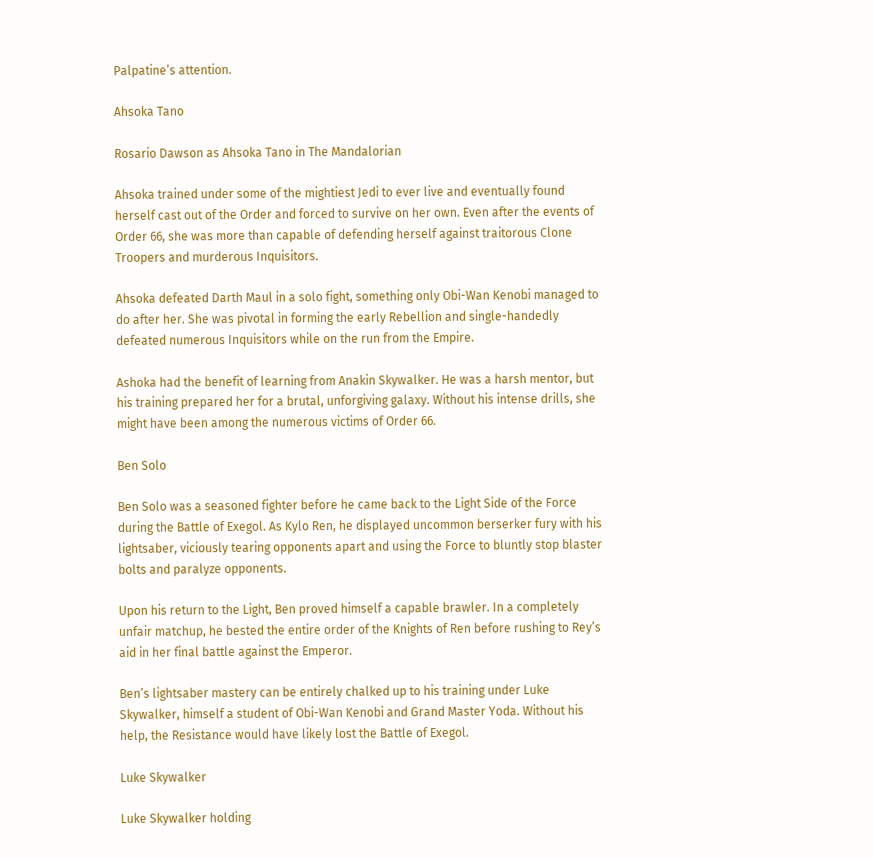Palpatine’s attention.

Ahsoka Tano

Rosario Dawson as Ahsoka Tano in The Mandalorian

Ahsoka trained under some of the mightiest Jedi to ever live and eventually found herself cast out of the Order and forced to survive on her own. Even after the events of Order 66, she was more than capable of defending herself against traitorous Clone Troopers and murderous Inquisitors.

Ahsoka defeated Darth Maul in a solo fight, something only Obi-Wan Kenobi managed to do after her. She was pivotal in forming the early Rebellion and single-handedly defeated numerous Inquisitors while on the run from the Empire.

Ashoka had the benefit of learning from Anakin Skywalker. He was a harsh mentor, but his training prepared her for a brutal, unforgiving galaxy. Without his intense drills, she might have been among the numerous victims of Order 66.

Ben Solo

Ben Solo was a seasoned fighter before he came back to the Light Side of the Force during the Battle of Exegol. As Kylo Ren, he displayed uncommon berserker fury with his lightsaber, viciously tearing opponents apart and using the Force to bluntly stop blaster bolts and paralyze opponents.

Upon his return to the Light, Ben proved himself a capable brawler. In a completely unfair matchup, he bested the entire order of the Knights of Ren before rushing to Rey’s aid in her final battle against the Emperor.

Ben’s lightsaber mastery can be entirely chalked up to his training under Luke Skywalker, himself a student of Obi-Wan Kenobi and Grand Master Yoda. Without his help, the Resistance would have likely lost the Battle of Exegol.

Luke Skywalker

Luke Skywalker holding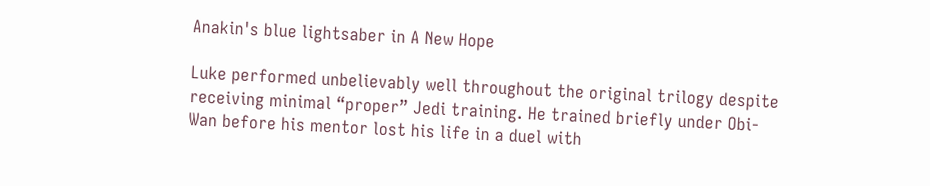Anakin's blue lightsaber in A New Hope

Luke performed unbelievably well throughout the original trilogy despite receiving minimal “proper” Jedi training. He trained briefly under Obi-Wan before his mentor lost his life in a duel with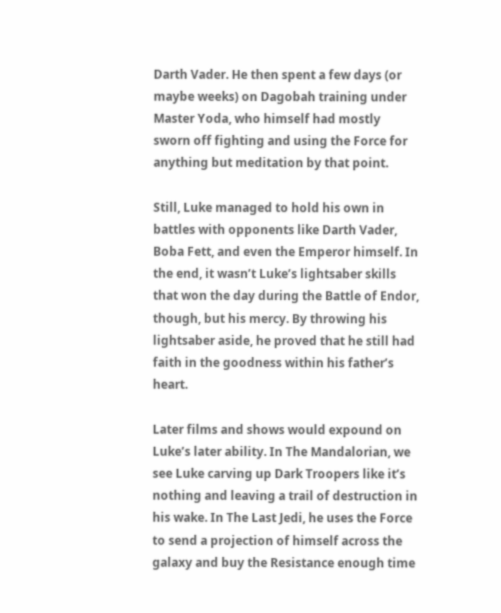Darth Vader. He then spent a few days (or maybe weeks) on Dagobah training under Master Yoda, who himself had mostly sworn off fighting and using the Force for anything but meditation by that point.

Still, Luke managed to hold his own in battles with opponents like Darth Vader, Boba Fett, and even the Emperor himself. In the end, it wasn’t Luke’s lightsaber skills that won the day during the Battle of Endor, though, but his mercy. By throwing his lightsaber aside, he proved that he still had faith in the goodness within his father’s heart.

Later films and shows would expound on Luke’s later ability. In The Mandalorian, we see Luke carving up Dark Troopers like it’s nothing and leaving a trail of destruction in his wake. In The Last Jedi, he uses the Force to send a projection of himself across the galaxy and buy the Resistance enough time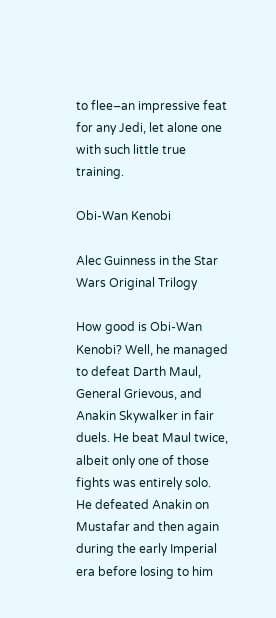to flee–an impressive feat for any Jedi, let alone one with such little true training.

Obi-Wan Kenobi

Alec Guinness in the Star Wars Original Trilogy

How good is Obi-Wan Kenobi? Well, he managed to defeat Darth Maul, General Grievous, and Anakin Skywalker in fair duels. He beat Maul twice, albeit only one of those fights was entirely solo. He defeated Anakin on Mustafar and then again during the early Imperial era before losing to him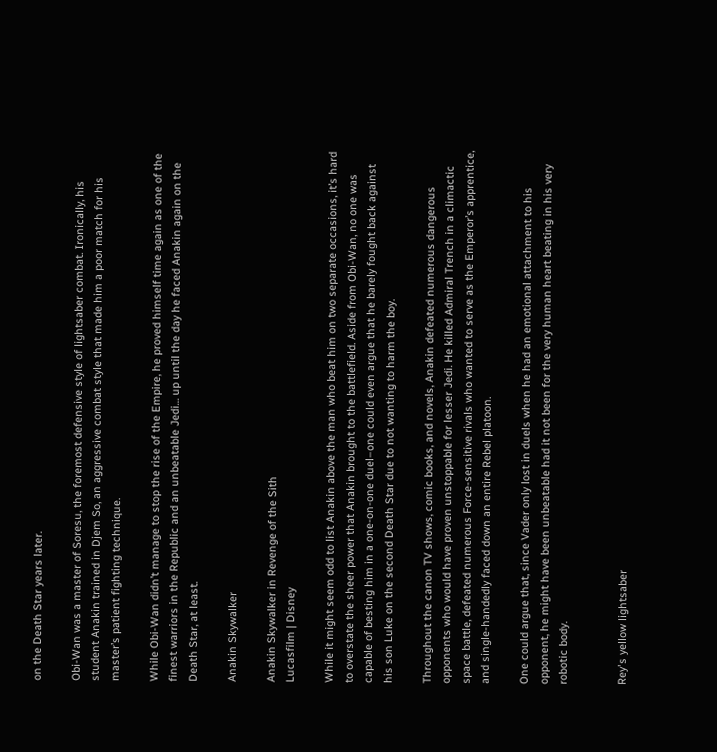on the Death Star years later.

Obi-Wan was a master of Soresu, the foremost defensive style of lightsaber combat. Ironically, his student Anakin trained in Djem So, an aggressive combat style that made him a poor match for his master’s patient fighting technique.

While Obi-Wan didn’t manage to stop the rise of the Empire, he proved himself time again as one of the finest warriors in the Republic and an unbeatable Jedi… up until the day he faced Anakin again on the Death Star, at least.

Anakin Skywalker

Anakin Skywalker in Revenge of the Sith
Lucasfilm | Disney

While it might seem odd to list Anakin above the man who beat him on two separate occasions, it’s hard to overstate the sheer power that Anakin brought to the battlefield. Aside from Obi-Wan, no one was capable of besting him in a one-on-one duel–one could even argue that he barely fought back against his son Luke on the second Death Star due to not wanting to harm the boy.

Throughout the canon TV shows, comic books, and novels, Anakin defeated numerous dangerous opponents who would have proven unstoppable for lesser Jedi. He killed Admiral Trench in a climactic space battle, defeated numerous Force-sensitive rivals who wanted to serve as the Emperor’s apprentice, and single-handedly faced down an entire Rebel platoon.

One could argue that, since Vader only lost in duels when he had an emotional attachment to his opponent, he might have been unbeatable had it not been for the very human heart beating in his very robotic body.


Rey's yellow lightsaber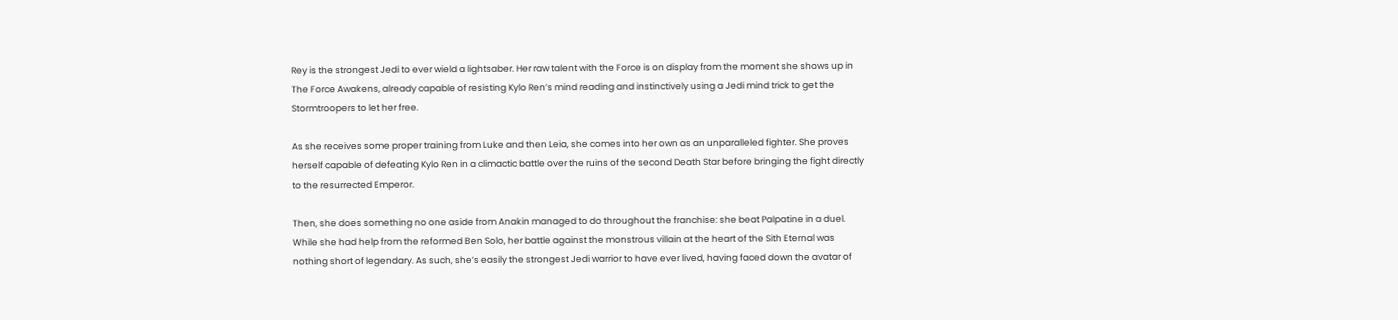Rey is the strongest Jedi to ever wield a lightsaber. Her raw talent with the Force is on display from the moment she shows up in The Force Awakens, already capable of resisting Kylo Ren’s mind reading and instinctively using a Jedi mind trick to get the Stormtroopers to let her free.

As she receives some proper training from Luke and then Leia, she comes into her own as an unparalleled fighter. She proves herself capable of defeating Kylo Ren in a climactic battle over the ruins of the second Death Star before bringing the fight directly to the resurrected Emperor.

Then, she does something no one aside from Anakin managed to do throughout the franchise: she beat Palpatine in a duel. While she had help from the reformed Ben Solo, her battle against the monstrous villain at the heart of the Sith Eternal was nothing short of legendary. As such, she’s easily the strongest Jedi warrior to have ever lived, having faced down the avatar of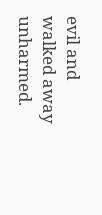evil and walked away unharmed.